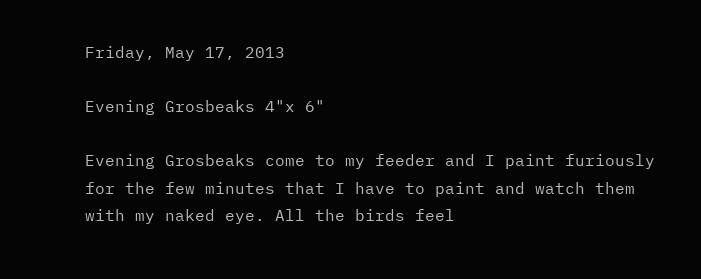Friday, May 17, 2013

Evening Grosbeaks 4"x 6"

Evening Grosbeaks come to my feeder and I paint furiously for the few minutes that I have to paint and watch them with my naked eye. All the birds feel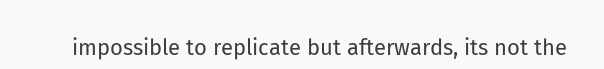impossible to replicate but afterwards, its not the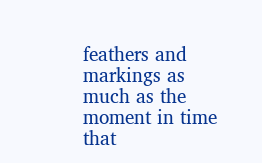feathers and markings as much as the moment in time that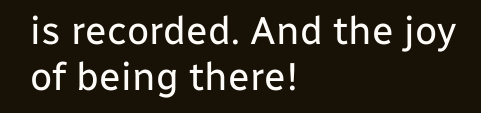is recorded. And the joy of being there!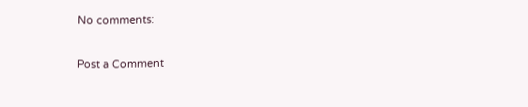No comments:

Post a Comment